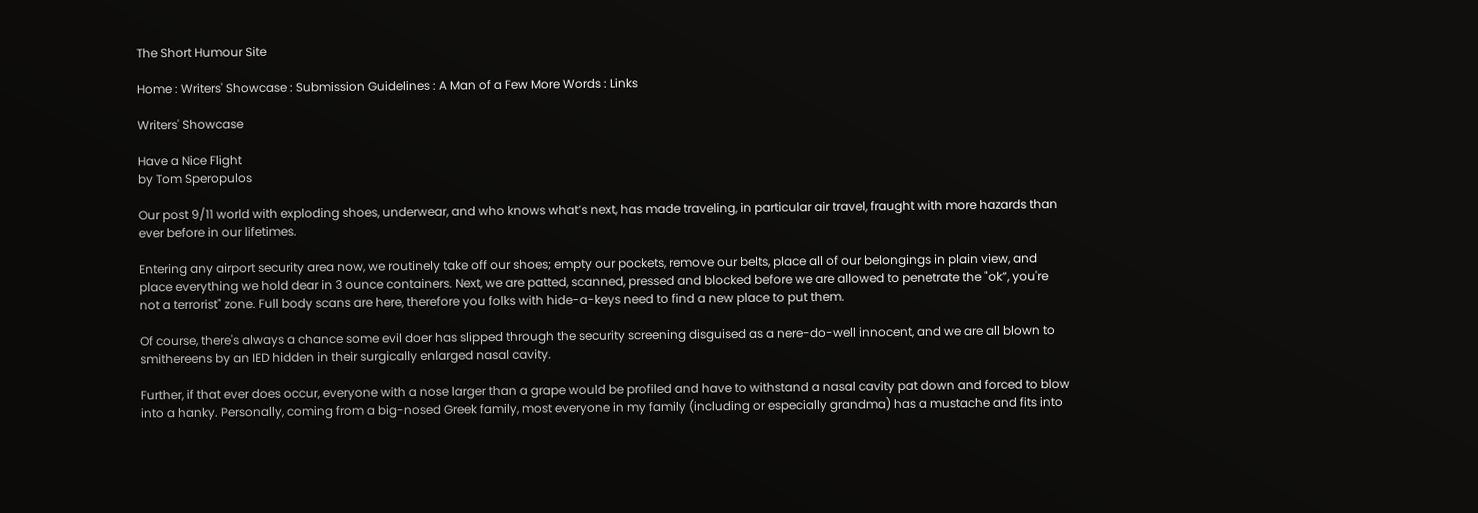The Short Humour Site

Home : Writers' Showcase : Submission Guidelines : A Man of a Few More Words : Links

Writers' Showcase

Have a Nice Flight
by Tom Speropulos

Our post 9/11 world with exploding shoes, underwear, and who knows what’s next, has made traveling, in particular air travel, fraught with more hazards than ever before in our lifetimes.

Entering any airport security area now, we routinely take off our shoes; empty our pockets, remove our belts, place all of our belongings in plain view, and place everything we hold dear in 3 ounce containers. Next, we are patted, scanned, pressed and blocked before we are allowed to penetrate the "ok”, you're not a terrorist" zone. Full body scans are here, therefore you folks with hide-a-keys need to find a new place to put them.

Of course, there's always a chance some evil doer has slipped through the security screening disguised as a nere-do-well innocent, and we are all blown to smithereens by an IED hidden in their surgically enlarged nasal cavity.

Further, if that ever does occur, everyone with a nose larger than a grape would be profiled and have to withstand a nasal cavity pat down and forced to blow into a hanky. Personally, coming from a big-nosed Greek family, most everyone in my family (including or especially grandma) has a mustache and fits into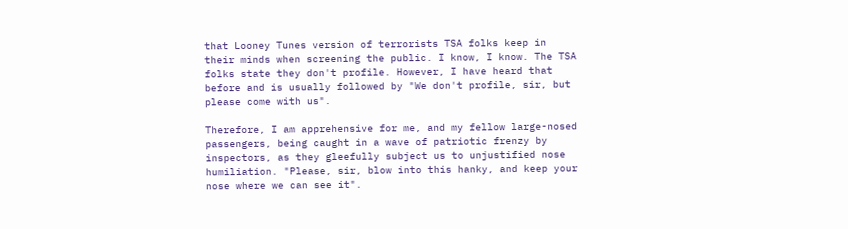that Looney Tunes version of terrorists TSA folks keep in their minds when screening the public. I know, I know. The TSA folks state they don't profile. However, I have heard that before and is usually followed by "We don't profile, sir, but please come with us".

Therefore, I am apprehensive for me, and my fellow large-nosed passengers, being caught in a wave of patriotic frenzy by inspectors, as they gleefully subject us to unjustified nose humiliation. "Please, sir, blow into this hanky, and keep your nose where we can see it".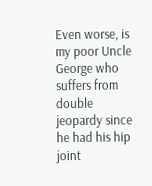Even worse, is my poor Uncle George who suffers from double jeopardy since he had his hip joint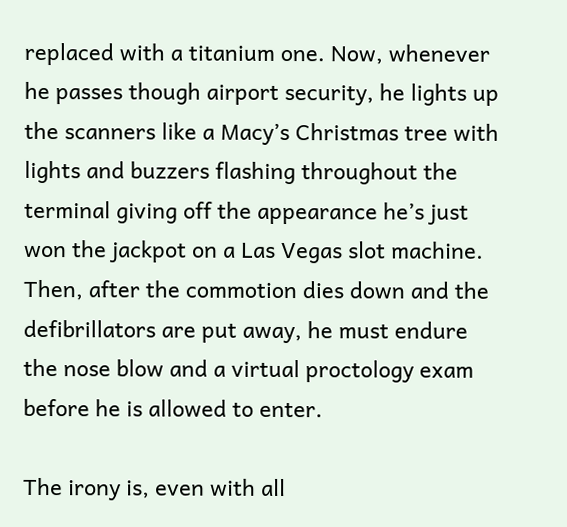replaced with a titanium one. Now, whenever he passes though airport security, he lights up the scanners like a Macy’s Christmas tree with lights and buzzers flashing throughout the terminal giving off the appearance he’s just won the jackpot on a Las Vegas slot machine. Then, after the commotion dies down and the defibrillators are put away, he must endure the nose blow and a virtual proctology exam before he is allowed to enter.

The irony is, even with all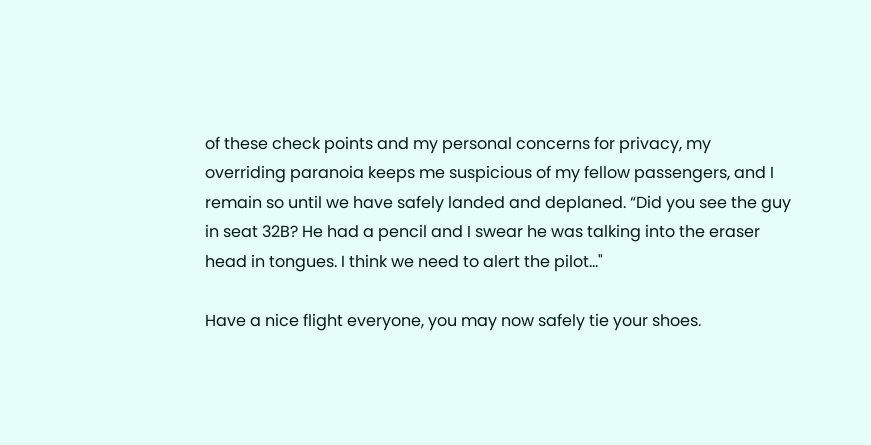of these check points and my personal concerns for privacy, my overriding paranoia keeps me suspicious of my fellow passengers, and I remain so until we have safely landed and deplaned. “Did you see the guy in seat 32B? He had a pencil and I swear he was talking into the eraser head in tongues. I think we need to alert the pilot..."

Have a nice flight everyone, you may now safely tie your shoes.